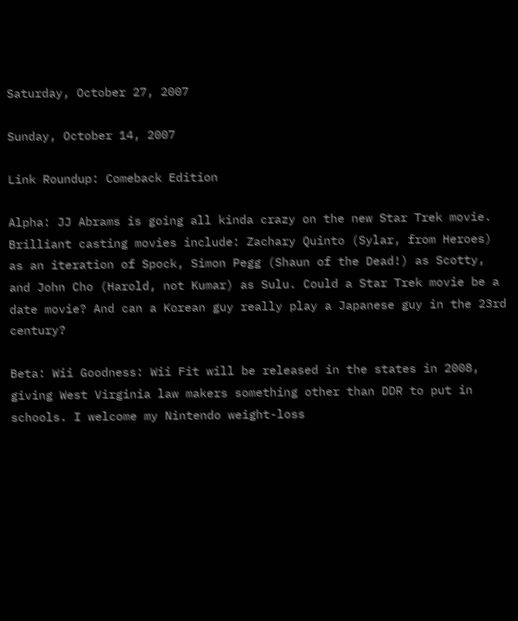Saturday, October 27, 2007

Sunday, October 14, 2007

Link Roundup: Comeback Edition

Alpha: JJ Abrams is going all kinda crazy on the new Star Trek movie. Brilliant casting movies include: Zachary Quinto (Sylar, from Heroes) as an iteration of Spock, Simon Pegg (Shaun of the Dead!) as Scotty, and John Cho (Harold, not Kumar) as Sulu. Could a Star Trek movie be a date movie? And can a Korean guy really play a Japanese guy in the 23rd century?

Beta: Wii Goodness: Wii Fit will be released in the states in 2008, giving West Virginia law makers something other than DDR to put in schools. I welcome my Nintendo weight-loss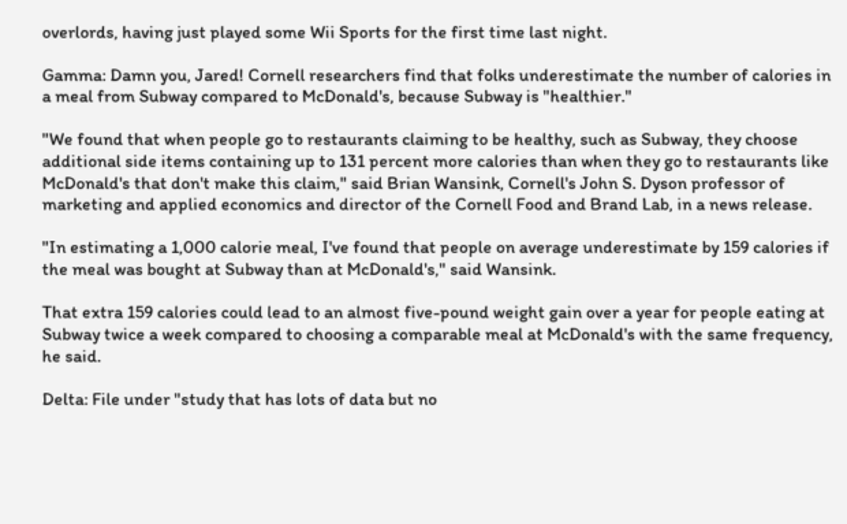overlords, having just played some Wii Sports for the first time last night.

Gamma: Damn you, Jared! Cornell researchers find that folks underestimate the number of calories in a meal from Subway compared to McDonald's, because Subway is "healthier."

"We found that when people go to restaurants claiming to be healthy, such as Subway, they choose additional side items containing up to 131 percent more calories than when they go to restaurants like McDonald's that don't make this claim," said Brian Wansink, Cornell's John S. Dyson professor of marketing and applied economics and director of the Cornell Food and Brand Lab, in a news release.

"In estimating a 1,000 calorie meal, I've found that people on average underestimate by 159 calories if the meal was bought at Subway than at McDonald's," said Wansink.

That extra 159 calories could lead to an almost five-pound weight gain over a year for people eating at Subway twice a week compared to choosing a comparable meal at McDonald's with the same frequency, he said.

Delta: File under "study that has lots of data but no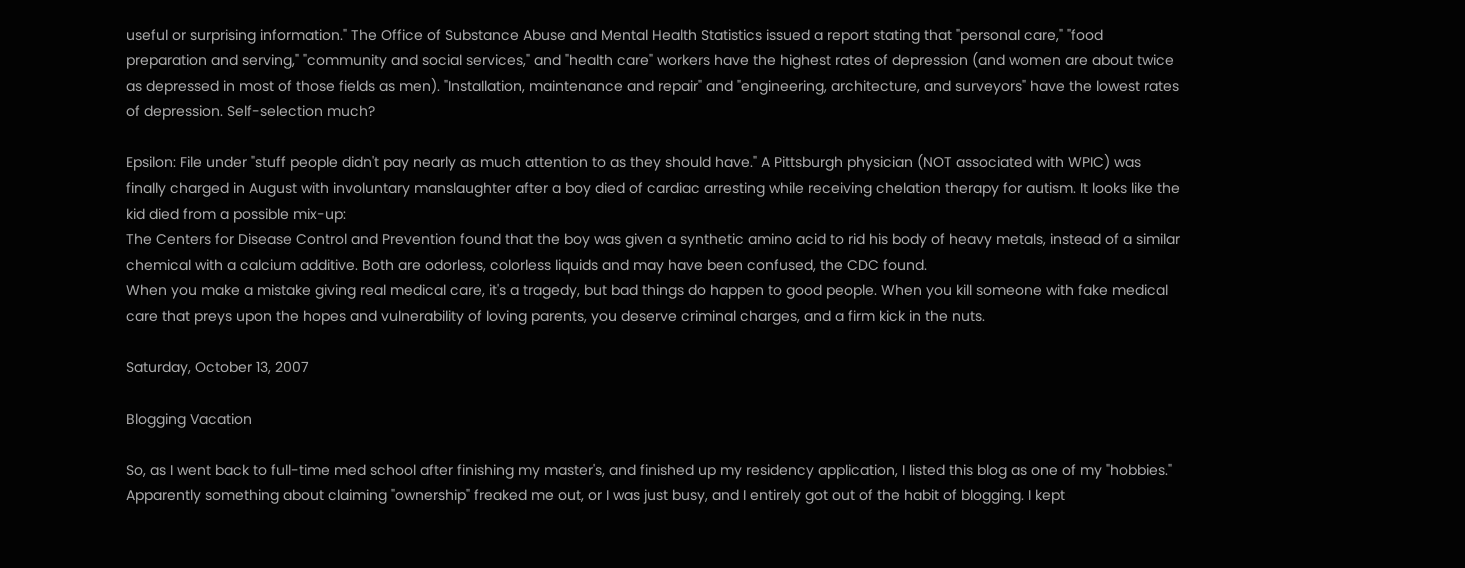useful or surprising information." The Office of Substance Abuse and Mental Health Statistics issued a report stating that "personal care," "food preparation and serving," "community and social services," and "health care" workers have the highest rates of depression (and women are about twice as depressed in most of those fields as men). "Installation, maintenance and repair" and "engineering, architecture, and surveyors" have the lowest rates of depression. Self-selection much?

Epsilon: File under "stuff people didn't pay nearly as much attention to as they should have." A Pittsburgh physician (NOT associated with WPIC) was finally charged in August with involuntary manslaughter after a boy died of cardiac arresting while receiving chelation therapy for autism. It looks like the kid died from a possible mix-up:
The Centers for Disease Control and Prevention found that the boy was given a synthetic amino acid to rid his body of heavy metals, instead of a similar chemical with a calcium additive. Both are odorless, colorless liquids and may have been confused, the CDC found.
When you make a mistake giving real medical care, it's a tragedy, but bad things do happen to good people. When you kill someone with fake medical care that preys upon the hopes and vulnerability of loving parents, you deserve criminal charges, and a firm kick in the nuts.

Saturday, October 13, 2007

Blogging Vacation

So, as I went back to full-time med school after finishing my master's, and finished up my residency application, I listed this blog as one of my "hobbies." Apparently something about claiming "ownership" freaked me out, or I was just busy, and I entirely got out of the habit of blogging. I kept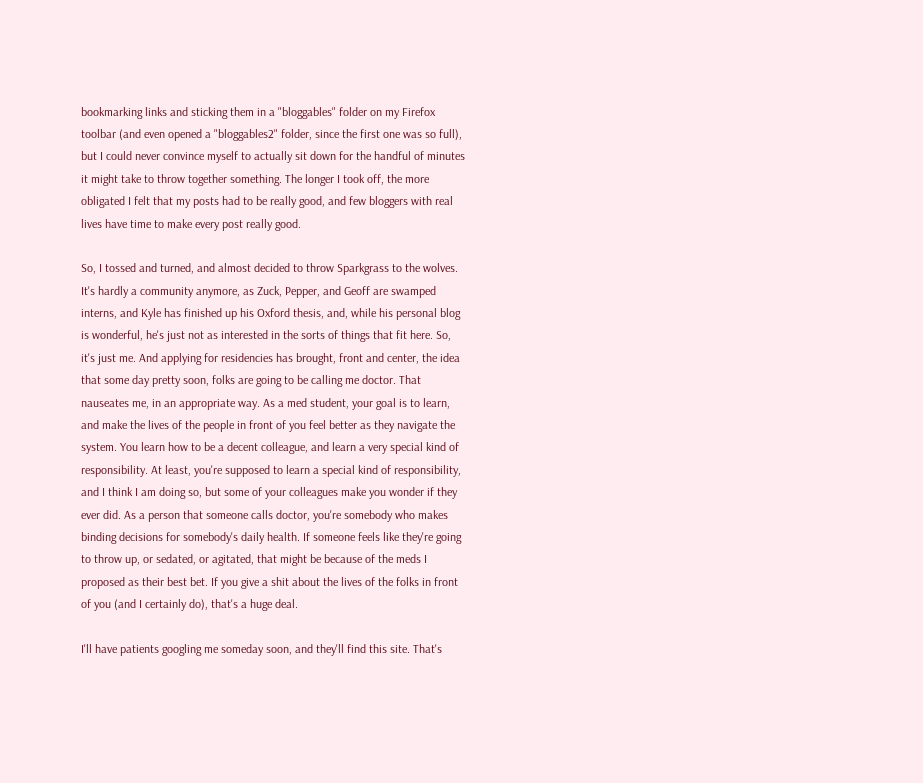bookmarking links and sticking them in a "bloggables" folder on my Firefox toolbar (and even opened a "bloggables2" folder, since the first one was so full), but I could never convince myself to actually sit down for the handful of minutes it might take to throw together something. The longer I took off, the more obligated I felt that my posts had to be really good, and few bloggers with real lives have time to make every post really good.

So, I tossed and turned, and almost decided to throw Sparkgrass to the wolves. It's hardly a community anymore, as Zuck, Pepper, and Geoff are swamped interns, and Kyle has finished up his Oxford thesis, and, while his personal blog is wonderful, he's just not as interested in the sorts of things that fit here. So, it's just me. And applying for residencies has brought, front and center, the idea that some day pretty soon, folks are going to be calling me doctor. That nauseates me, in an appropriate way. As a med student, your goal is to learn, and make the lives of the people in front of you feel better as they navigate the system. You learn how to be a decent colleague, and learn a very special kind of responsibility. At least, you're supposed to learn a special kind of responsibility, and I think I am doing so, but some of your colleagues make you wonder if they ever did. As a person that someone calls doctor, you're somebody who makes binding decisions for somebody's daily health. If someone feels like they're going to throw up, or sedated, or agitated, that might be because of the meds I proposed as their best bet. If you give a shit about the lives of the folks in front of you (and I certainly do), that's a huge deal.

I'll have patients googling me someday soon, and they'll find this site. That's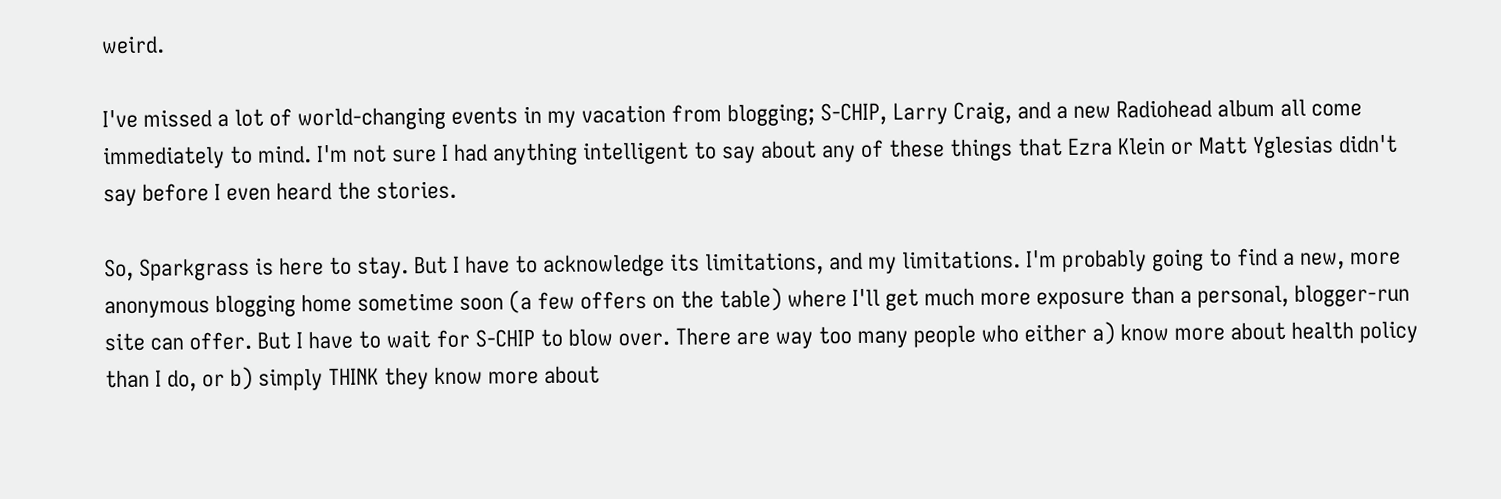weird.

I've missed a lot of world-changing events in my vacation from blogging; S-CHIP, Larry Craig, and a new Radiohead album all come immediately to mind. I'm not sure I had anything intelligent to say about any of these things that Ezra Klein or Matt Yglesias didn't say before I even heard the stories.

So, Sparkgrass is here to stay. But I have to acknowledge its limitations, and my limitations. I'm probably going to find a new, more anonymous blogging home sometime soon (a few offers on the table) where I'll get much more exposure than a personal, blogger-run site can offer. But I have to wait for S-CHIP to blow over. There are way too many people who either a) know more about health policy than I do, or b) simply THINK they know more about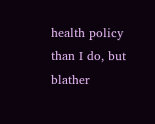health policy than I do, but blather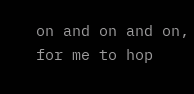on and on and on, for me to hop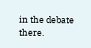in the debate there.